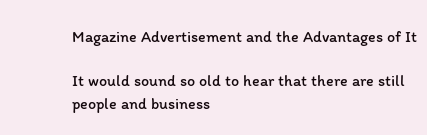Magazine Advertisement and the Advantages of It

It would sound so old to hear that there are still people and business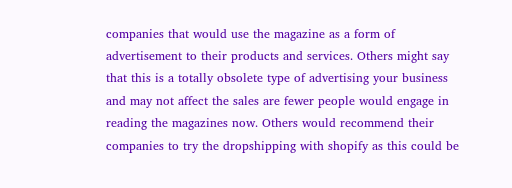companies that would use the magazine as a form of advertisement to their products and services. Others might say that this is a totally obsolete type of advertising your business and may not affect the sales are fewer people would engage in reading the magazines now. Others would recommend their companies to try the dropshipping with shopify as this could be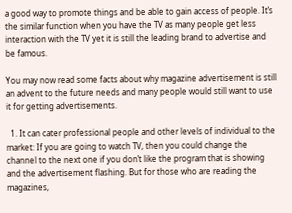a good way to promote things and be able to gain access of people. It’s the similar function when you have the TV as many people get less interaction with the TV yet it is still the leading brand to advertise and be famous.

You may now read some facts about why magazine advertisement is still an advent to the future needs and many people would still want to use it for getting advertisements.

  1. It can cater professional people and other levels of individual to the market: If you are going to watch TV, then you could change the channel to the next one if you don’t like the program that is showing and the advertisement flashing. But for those who are reading the magazines,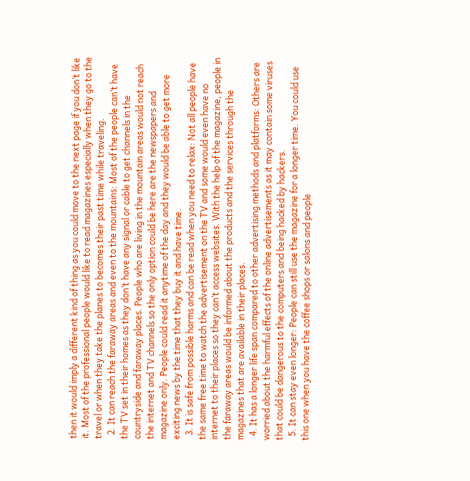then it would imply a different kind of thing as you could move to the next page if you don’t like it. Most of the professional people would like to read magazines especially when they go to the travel or when they take the planes to becomes their past time while traveling.
  2. It can reach the faraway areas and even to the mountains: Most of the people can’t have the TV set in their homes as they don’t have any signal or cable to get channels in the countryside and faraway places. People who are living in the mountain areas would not reach the internet and TV channels so the only option could be here are the newspapers and magazine only. People could read it anytime of the day and they would be able to get more exciting news by the time that they buy it and have time.
  3. It is safe from possible harms and can be read when you need to relax: Not all people have the same free time to watch the advertisement on the TV and some would even have no internet to their places so they can’t access websites. With the help of the magazine, people in the faraway areas would be informed about the products and the services through the magazines that are available in their places.
  4. It has a longer life span compared to other advertising methods and platforms: Others are worried about the harmful effects of the online advertisements as it may contain some viruses that could be dangerous to the computers and being hacked by hackers.
  5. It can stay even longer: People can still use the magazine for a longer time. You could use this one when you have the coffee shops or salons and people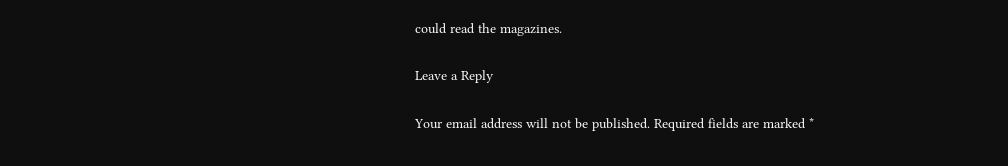could read the magazines.

Leave a Reply

Your email address will not be published. Required fields are marked *